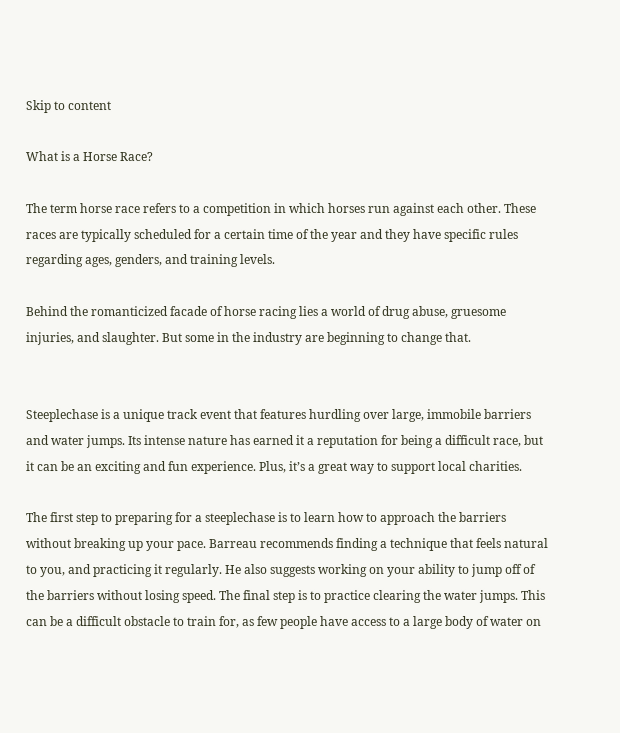Skip to content

What is a Horse Race?

The term horse race refers to a competition in which horses run against each other. These races are typically scheduled for a certain time of the year and they have specific rules regarding ages, genders, and training levels.

Behind the romanticized facade of horse racing lies a world of drug abuse, gruesome injuries, and slaughter. But some in the industry are beginning to change that.


Steeplechase is a unique track event that features hurdling over large, immobile barriers and water jumps. Its intense nature has earned it a reputation for being a difficult race, but it can be an exciting and fun experience. Plus, it’s a great way to support local charities.

The first step to preparing for a steeplechase is to learn how to approach the barriers without breaking up your pace. Barreau recommends finding a technique that feels natural to you, and practicing it regularly. He also suggests working on your ability to jump off of the barriers without losing speed. The final step is to practice clearing the water jumps. This can be a difficult obstacle to train for, as few people have access to a large body of water on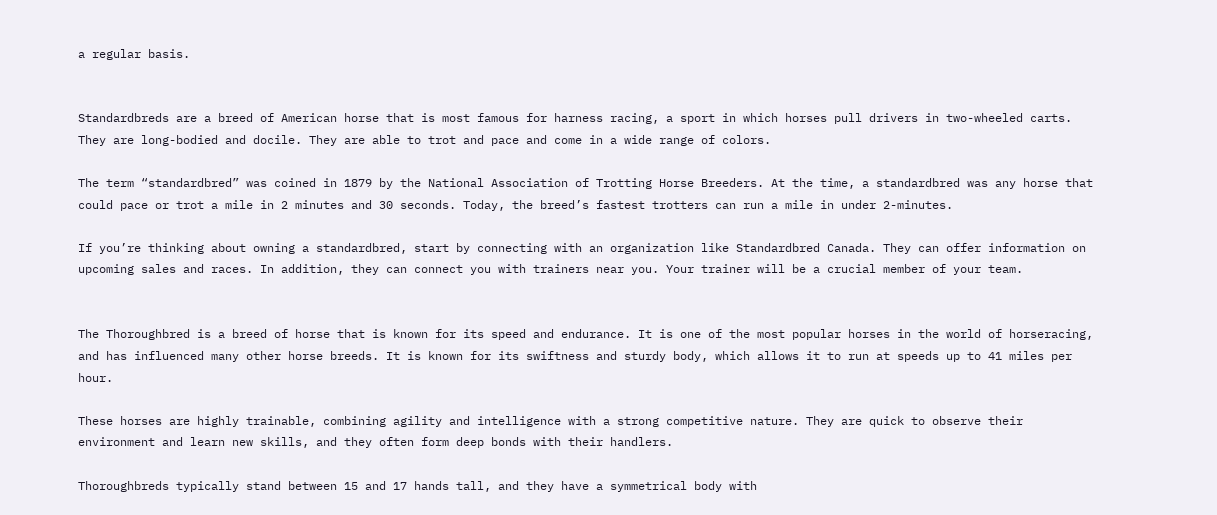a regular basis.


Standardbreds are a breed of American horse that is most famous for harness racing, a sport in which horses pull drivers in two-wheeled carts. They are long-bodied and docile. They are able to trot and pace and come in a wide range of colors.

The term “standardbred” was coined in 1879 by the National Association of Trotting Horse Breeders. At the time, a standardbred was any horse that could pace or trot a mile in 2 minutes and 30 seconds. Today, the breed’s fastest trotters can run a mile in under 2-minutes.

If you’re thinking about owning a standardbred, start by connecting with an organization like Standardbred Canada. They can offer information on upcoming sales and races. In addition, they can connect you with trainers near you. Your trainer will be a crucial member of your team.


The Thoroughbred is a breed of horse that is known for its speed and endurance. It is one of the most popular horses in the world of horseracing, and has influenced many other horse breeds. It is known for its swiftness and sturdy body, which allows it to run at speeds up to 41 miles per hour.

These horses are highly trainable, combining agility and intelligence with a strong competitive nature. They are quick to observe their environment and learn new skills, and they often form deep bonds with their handlers.

Thoroughbreds typically stand between 15 and 17 hands tall, and they have a symmetrical body with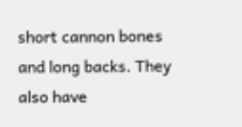short cannon bones and long backs. They also have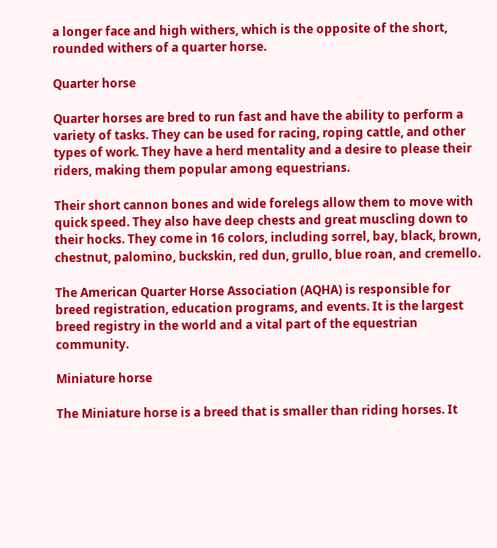a longer face and high withers, which is the opposite of the short, rounded withers of a quarter horse.

Quarter horse

Quarter horses are bred to run fast and have the ability to perform a variety of tasks. They can be used for racing, roping cattle, and other types of work. They have a herd mentality and a desire to please their riders, making them popular among equestrians.

Their short cannon bones and wide forelegs allow them to move with quick speed. They also have deep chests and great muscling down to their hocks. They come in 16 colors, including sorrel, bay, black, brown, chestnut, palomino, buckskin, red dun, grullo, blue roan, and cremello.

The American Quarter Horse Association (AQHA) is responsible for breed registration, education programs, and events. It is the largest breed registry in the world and a vital part of the equestrian community.

Miniature horse

The Miniature horse is a breed that is smaller than riding horses. It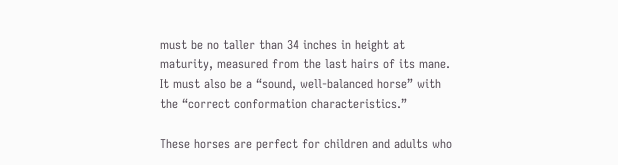must be no taller than 34 inches in height at maturity, measured from the last hairs of its mane. It must also be a “sound, well-balanced horse” with the “correct conformation characteristics.”

These horses are perfect for children and adults who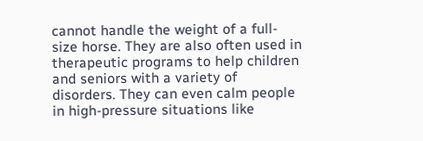cannot handle the weight of a full-size horse. They are also often used in therapeutic programs to help children and seniors with a variety of disorders. They can even calm people in high-pressure situations like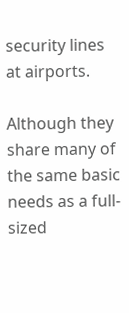security lines at airports.

Although they share many of the same basic needs as a full-sized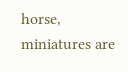horse, miniatures are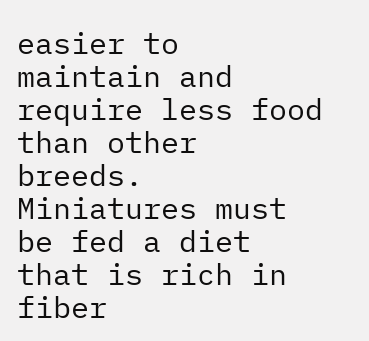easier to maintain and require less food than other breeds. Miniatures must be fed a diet that is rich in fiber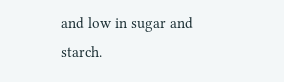and low in sugar and starch.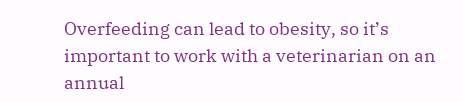Overfeeding can lead to obesity, so it’s important to work with a veterinarian on an annual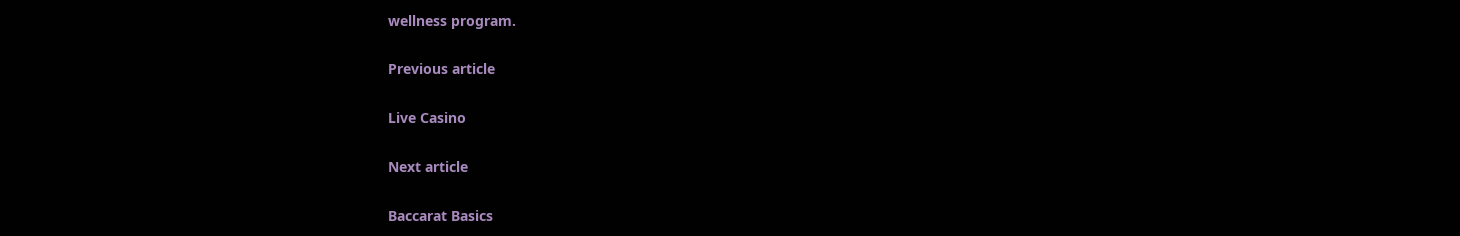wellness program.

Previous article

Live Casino

Next article

Baccarat Basics